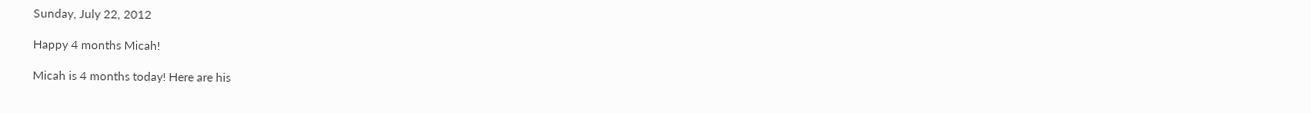Sunday, July 22, 2012

Happy 4 months Micah!

Micah is 4 months today! Here are his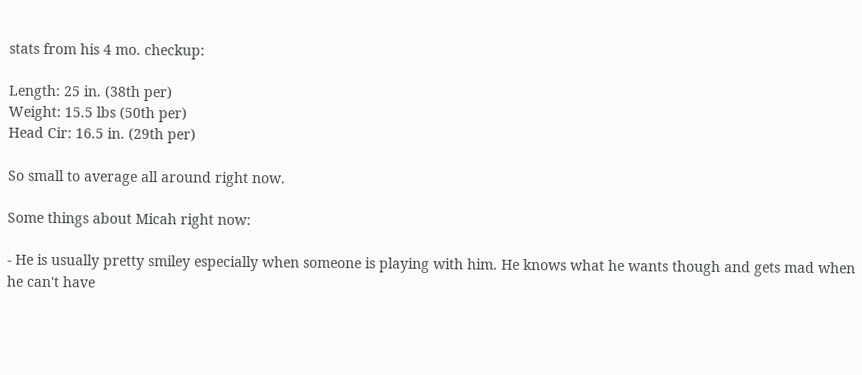stats from his 4 mo. checkup:

Length: 25 in. (38th per)
Weight: 15.5 lbs (50th per)
Head Cir: 16.5 in. (29th per)

So small to average all around right now.

Some things about Micah right now:

- He is usually pretty smiley especially when someone is playing with him. He knows what he wants though and gets mad when he can't have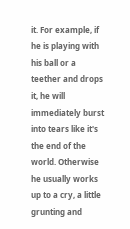it. For example, if he is playing with his ball or a teether and drops it, he will immediately burst into tears like it's the end of the world. Otherwise he usually works up to a cry, a little grunting and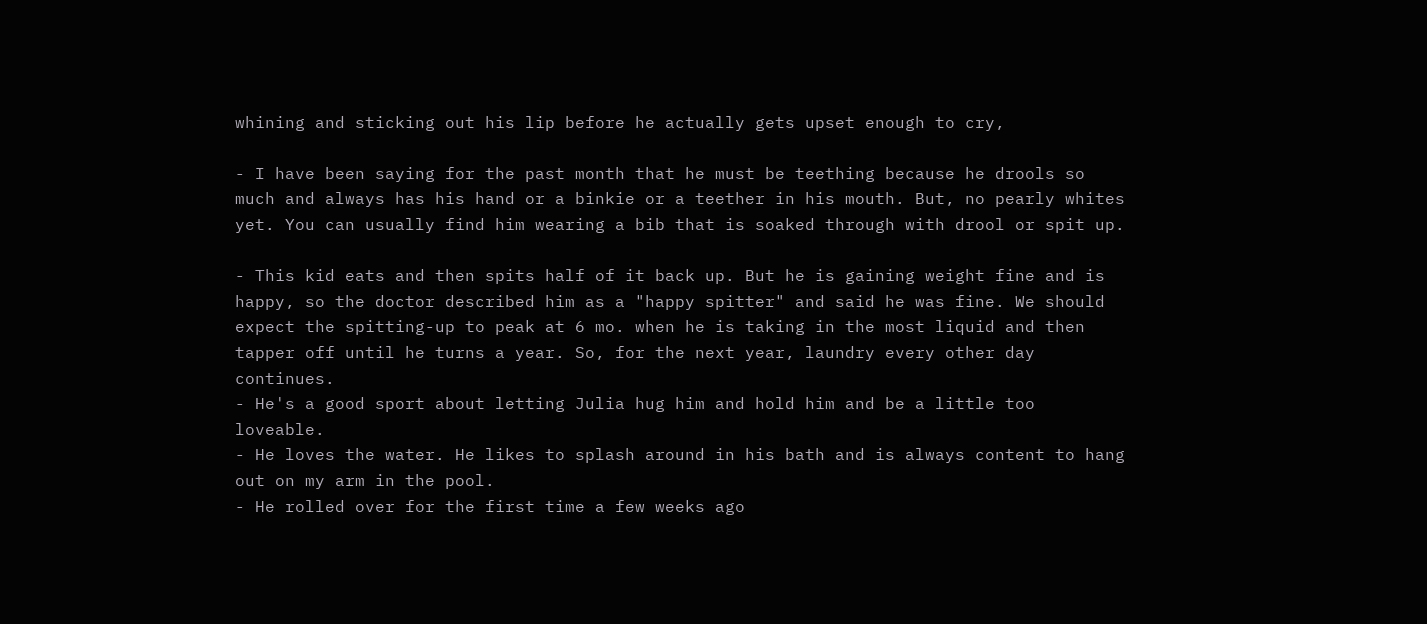whining and sticking out his lip before he actually gets upset enough to cry,

- I have been saying for the past month that he must be teething because he drools so much and always has his hand or a binkie or a teether in his mouth. But, no pearly whites yet. You can usually find him wearing a bib that is soaked through with drool or spit up.

- This kid eats and then spits half of it back up. But he is gaining weight fine and is happy, so the doctor described him as a "happy spitter" and said he was fine. We should expect the spitting-up to peak at 6 mo. when he is taking in the most liquid and then tapper off until he turns a year. So, for the next year, laundry every other day continues.
- He's a good sport about letting Julia hug him and hold him and be a little too loveable.
- He loves the water. He likes to splash around in his bath and is always content to hang out on my arm in the pool.
- He rolled over for the first time a few weeks ago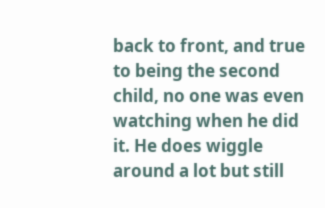back to front, and true to being the second child, no one was even watching when he did it. He does wiggle around a lot but still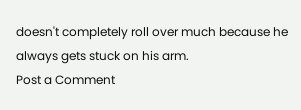doesn't completely roll over much because he always gets stuck on his arm.
Post a Comment